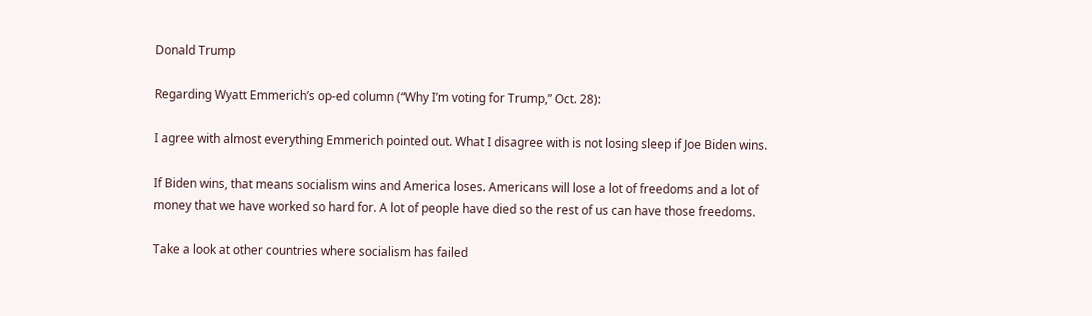Donald Trump

Regarding Wyatt Emmerich’s op-ed column (“Why I’m voting for Trump,” Oct. 28):

I agree with almost everything Emmerich pointed out. What I disagree with is not losing sleep if Joe Biden wins.

If Biden wins, that means socialism wins and America loses. Americans will lose a lot of freedoms and a lot of money that we have worked so hard for. A lot of people have died so the rest of us can have those freedoms.

Take a look at other countries where socialism has failed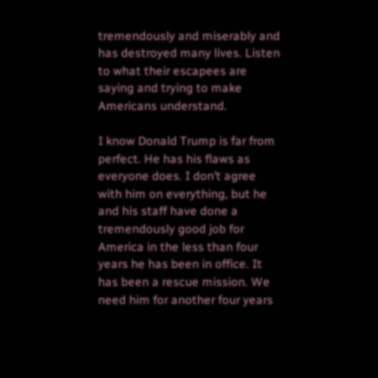tremendously and miserably and has destroyed many lives. Listen to what their escapees are saying and trying to make Americans understand.

I know Donald Trump is far from perfect. He has his flaws as everyone does. I don’t agree with him on everything, but he and his staff have done a tremendously good job for America in the less than four years he has been in office. It has been a rescue mission. We need him for another four years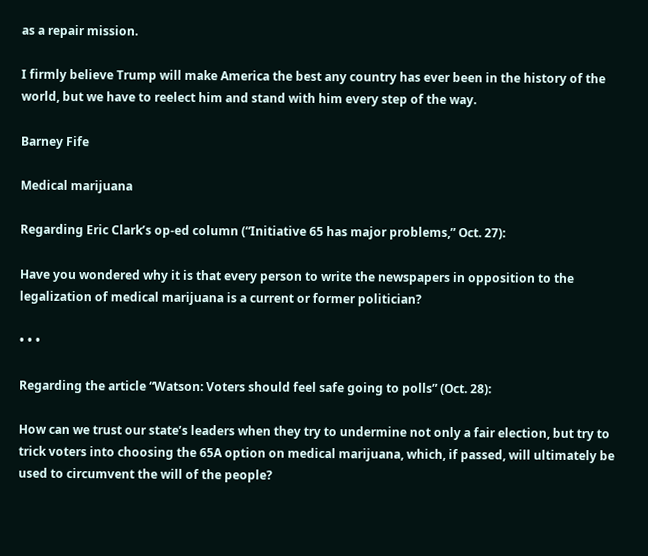as a repair mission.

I firmly believe Trump will make America the best any country has ever been in the history of the world, but we have to reelect him and stand with him every step of the way.

Barney Fife

Medical marijuana

Regarding Eric Clark’s op-ed column (“Initiative 65 has major problems,” Oct. 27):

Have you wondered why it is that every person to write the newspapers in opposition to the legalization of medical marijuana is a current or former politician?

• • •

Regarding the article “Watson: Voters should feel safe going to polls” (Oct. 28):

How can we trust our state’s leaders when they try to undermine not only a fair election, but try to trick voters into choosing the 65A option on medical marijuana, which, if passed, will ultimately be used to circumvent the will of the people?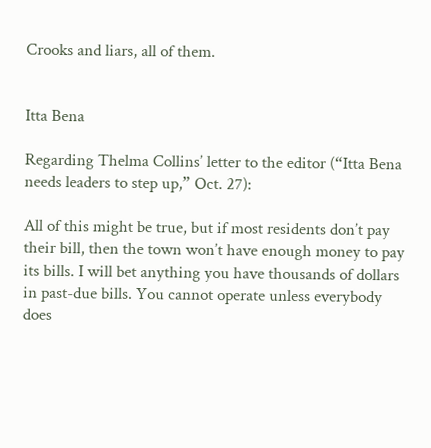Crooks and liars, all of them.


Itta Bena

Regarding Thelma Collins’ letter to the editor (“Itta Bena needs leaders to step up,” Oct. 27):

All of this might be true, but if most residents don’t pay their bill, then the town won’t have enough money to pay its bills. I will bet anything you have thousands of dollars in past-due bills. You cannot operate unless everybody does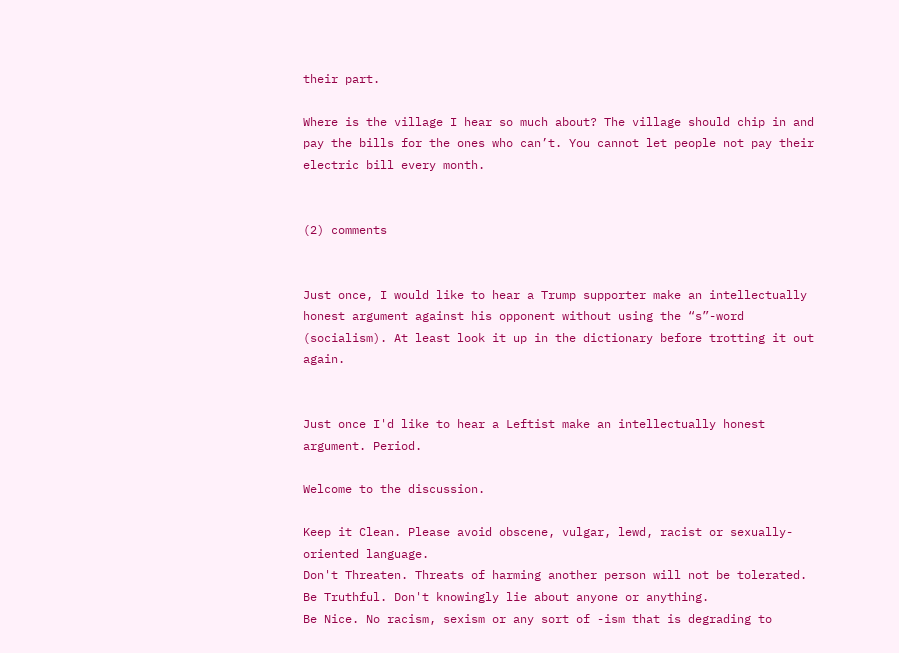their part.

Where is the village I hear so much about? The village should chip in and pay the bills for the ones who can’t. You cannot let people not pay their electric bill every month.


(2) comments


Just once, I would like to hear a Trump supporter make an intellectually honest argument against his opponent without using the “s”-word (socialism). At least look it up in the dictionary before trotting it out again.


Just once I'd like to hear a Leftist make an intellectually honest argument. Period.

Welcome to the discussion.

Keep it Clean. Please avoid obscene, vulgar, lewd, racist or sexually-oriented language.
Don't Threaten. Threats of harming another person will not be tolerated.
Be Truthful. Don't knowingly lie about anyone or anything.
Be Nice. No racism, sexism or any sort of -ism that is degrading to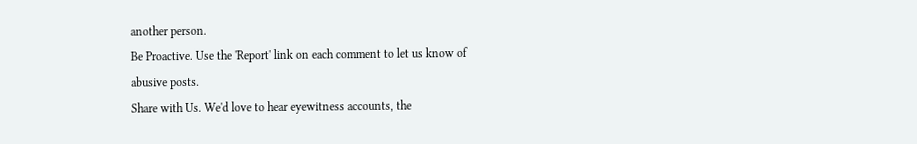another person.
Be Proactive. Use the 'Report' link on each comment to let us know of abusive posts.
Share with Us. We'd love to hear eyewitness accounts, the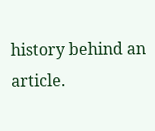history behind an article.